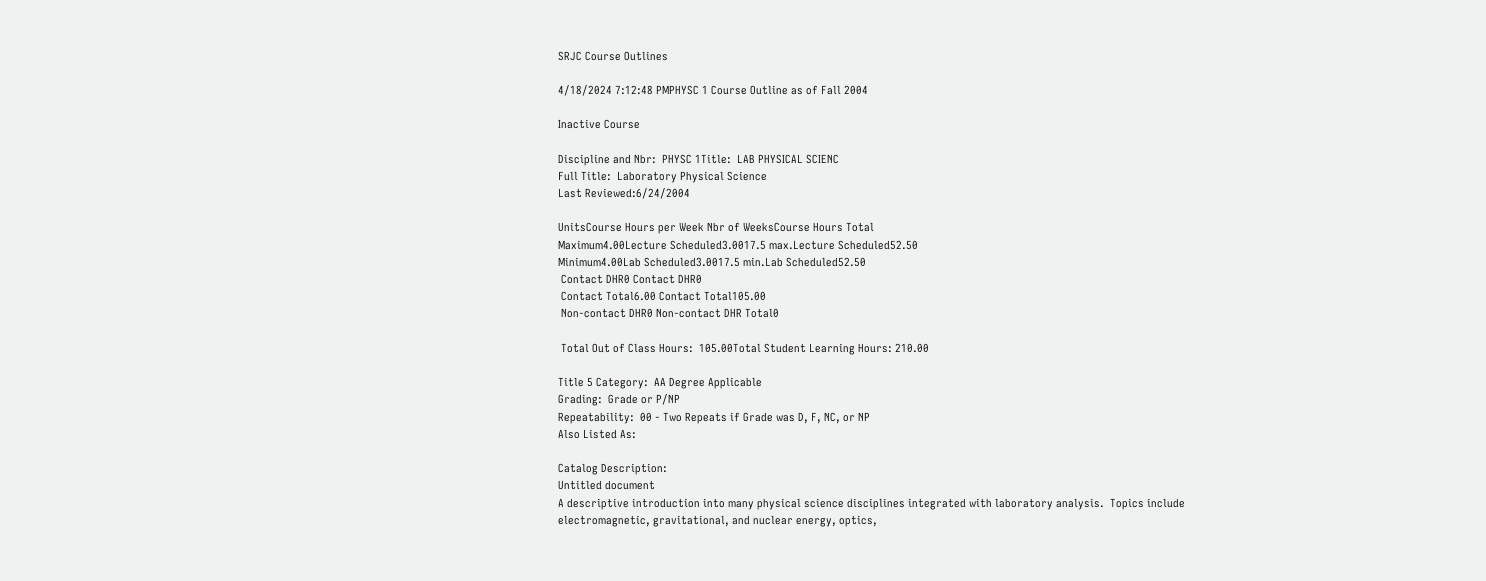SRJC Course Outlines

4/18/2024 7:12:48 PMPHYSC 1 Course Outline as of Fall 2004

Inactive Course

Discipline and Nbr:  PHYSC 1Title:  LAB PHYSICAL SCIENC
Full Title:  Laboratory Physical Science
Last Reviewed:6/24/2004

UnitsCourse Hours per Week Nbr of WeeksCourse Hours Total
Maximum4.00Lecture Scheduled3.0017.5 max.Lecture Scheduled52.50
Minimum4.00Lab Scheduled3.0017.5 min.Lab Scheduled52.50
 Contact DHR0 Contact DHR0
 Contact Total6.00 Contact Total105.00
 Non-contact DHR0 Non-contact DHR Total0

 Total Out of Class Hours:  105.00Total Student Learning Hours: 210.00

Title 5 Category:  AA Degree Applicable
Grading:  Grade or P/NP
Repeatability:  00 - Two Repeats if Grade was D, F, NC, or NP
Also Listed As:

Catalog Description:
Untitled document
A descriptive introduction into many physical science disciplines integrated with laboratory analysis.  Topics include electromagnetic, gravitational, and nuclear energy, optics,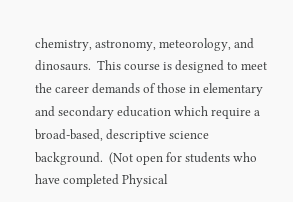chemistry, astronomy, meteorology, and dinosaurs.  This course is designed to meet the career demands of those in elementary and secondary education which require a broad-based, descriptive science background.  (Not open for students who have completed Physical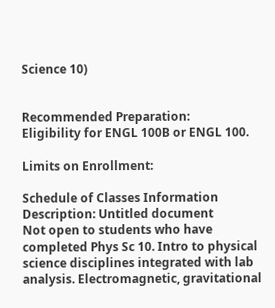Science 10)


Recommended Preparation:
Eligibility for ENGL 100B or ENGL 100.

Limits on Enrollment:

Schedule of Classes Information
Description: Untitled document
Not open to students who have completed Phys Sc 10. Intro to physical science disciplines integrated with lab analysis. Electromagnetic, gravitational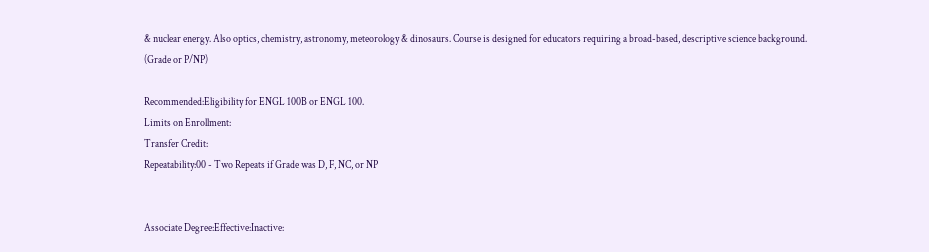& nuclear energy. Also optics, chemistry, astronomy, meteorology & dinosaurs. Course is designed for educators requiring a broad-based, descriptive science background.
(Grade or P/NP)

Recommended:Eligibility for ENGL 100B or ENGL 100.
Limits on Enrollment:
Transfer Credit:
Repeatability:00 - Two Repeats if Grade was D, F, NC, or NP


Associate Degree:Effective:Inactive: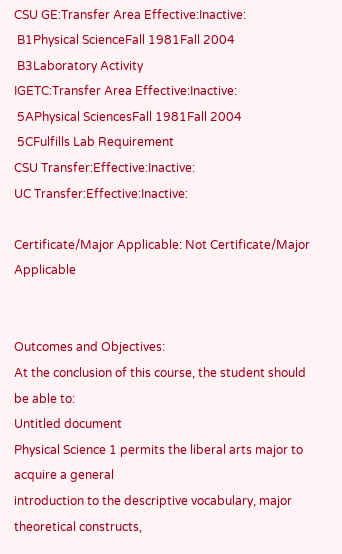CSU GE:Transfer Area Effective:Inactive:
 B1Physical ScienceFall 1981Fall 2004
 B3Laboratory Activity
IGETC:Transfer Area Effective:Inactive:
 5APhysical SciencesFall 1981Fall 2004
 5CFulfills Lab Requirement
CSU Transfer:Effective:Inactive:
UC Transfer:Effective:Inactive:

Certificate/Major Applicable: Not Certificate/Major Applicable


Outcomes and Objectives:
At the conclusion of this course, the student should be able to:
Untitled document
Physical Science 1 permits the liberal arts major to acquire a general
introduction to the descriptive vocabulary, major theoretical constructs,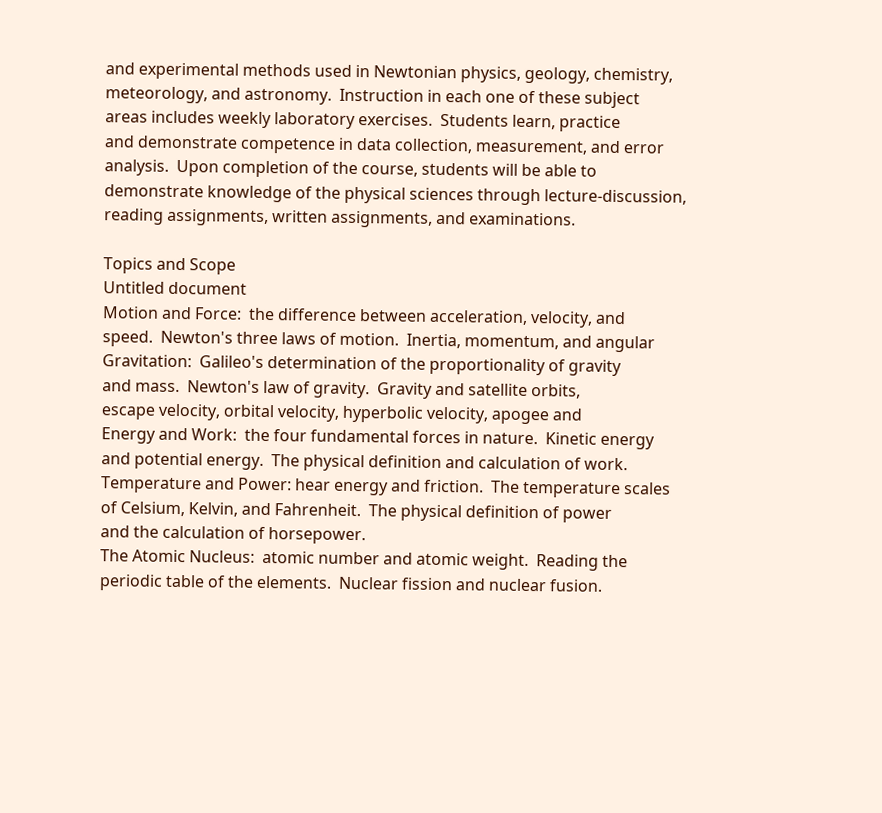and experimental methods used in Newtonian physics, geology, chemistry,
meteorology, and astronomy.  Instruction in each one of these subject
areas includes weekly laboratory exercises.  Students learn, practice
and demonstrate competence in data collection, measurement, and error
analysis.  Upon completion of the course, students will be able to
demonstrate knowledge of the physical sciences through lecture-discussion,
reading assignments, written assignments, and examinations.

Topics and Scope
Untitled document
Motion and Force:  the difference between acceleration, velocity, and
speed.  Newton's three laws of motion.  Inertia, momentum, and angular
Gravitation:  Galileo's determination of the proportionality of gravity
and mass.  Newton's law of gravity.  Gravity and satellite orbits,
escape velocity, orbital velocity, hyperbolic velocity, apogee and
Energy and Work:  the four fundamental forces in nature.  Kinetic energy
and potential energy.  The physical definition and calculation of work.
Temperature and Power: hear energy and friction.  The temperature scales
of Celsium, Kelvin, and Fahrenheit.  The physical definition of power
and the calculation of horsepower.
The Atomic Nucleus:  atomic number and atomic weight.  Reading the
periodic table of the elements.  Nuclear fission and nuclear fusion.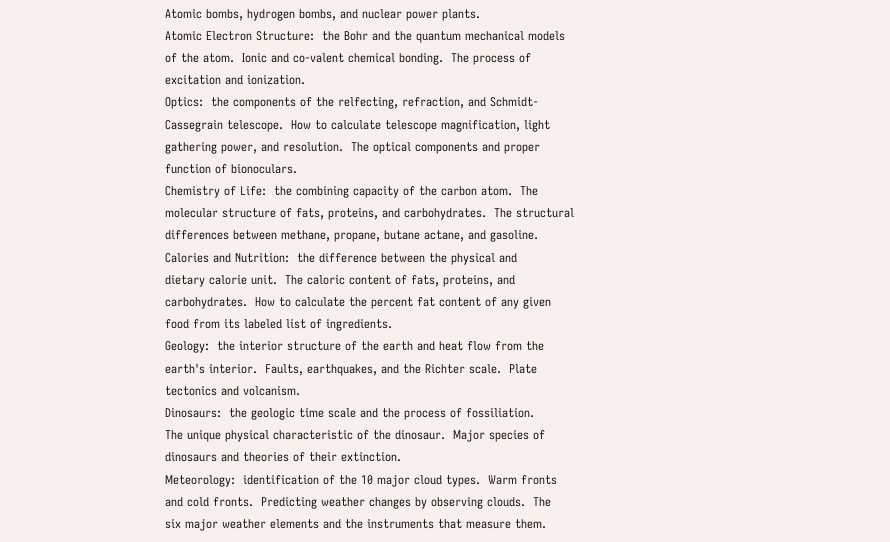Atomic bombs, hydrogen bombs, and nuclear power plants.
Atomic Electron Structure:  the Bohr and the quantum mechanical models
of the atom.  Ionic and co-valent chemical bonding.  The process of
excitation and ionization.
Optics:  the components of the relfecting, refraction, and Schmidt-
Cassegrain telescope.  How to calculate telescope magnification, light
gathering power, and resolution.  The optical components and proper
function of bionoculars.
Chemistry of Life:  the combining capacity of the carbon atom.  The
molecular structure of fats, proteins, and carbohydrates.  The structural
differences between methane, propane, butane actane, and gasoline.
Calories and Nutrition:  the difference between the physical and
dietary calorie unit.  The caloric content of fats, proteins, and
carbohydrates.  How to calculate the percent fat content of any given
food from its labeled list of ingredients.
Geology:  the interior structure of the earth and heat flow from the
earth's interior.  Faults, earthquakes, and the Richter scale.  Plate
tectonics and volcanism.
Dinosaurs:  the geologic time scale and the process of fossiliation.
The unique physical characteristic of the dinosaur.  Major species of
dinosaurs and theories of their extinction.
Meteorology:  identification of the 10 major cloud types.  Warm fronts
and cold fronts.  Predicting weather changes by observing clouds.  The
six major weather elements and the instruments that measure them.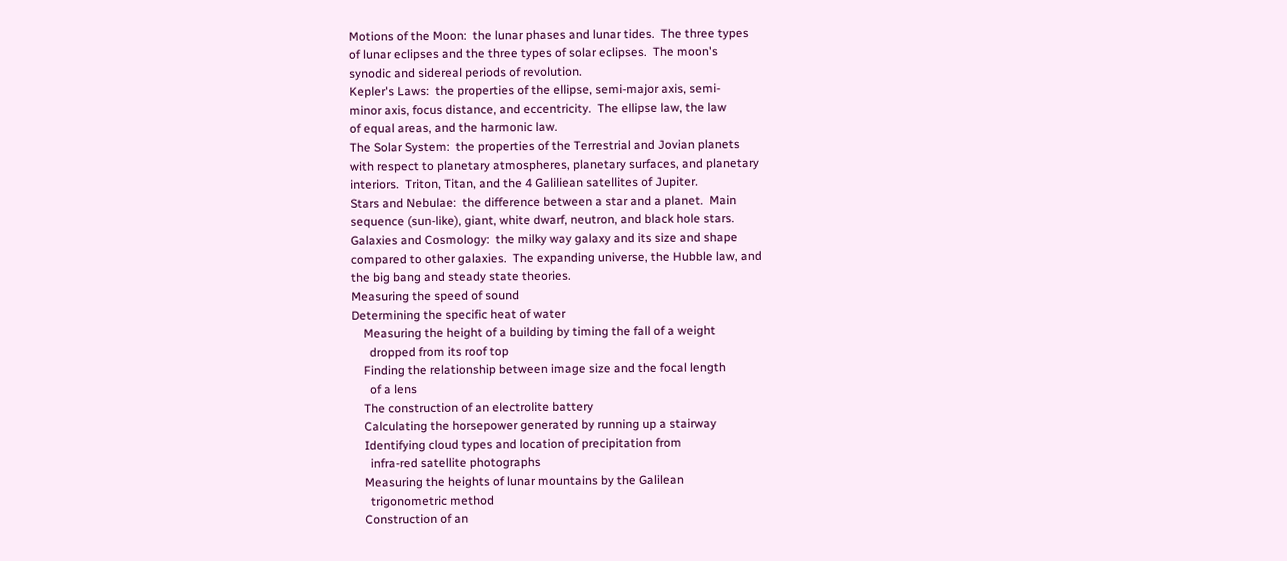Motions of the Moon:  the lunar phases and lunar tides.  The three types
of lunar eclipses and the three types of solar eclipses.  The moon's
synodic and sidereal periods of revolution.
Kepler's Laws:  the properties of the ellipse, semi-major axis, semi-
minor axis, focus distance, and eccentricity.  The ellipse law, the law
of equal areas, and the harmonic law.
The Solar System:  the properties of the Terrestrial and Jovian planets
with respect to planetary atmospheres, planetary surfaces, and planetary
interiors.  Triton, Titan, and the 4 Galiliean satellites of Jupiter.
Stars and Nebulae:  the difference between a star and a planet.  Main
sequence (sun-like), giant, white dwarf, neutron, and black hole stars.
Galaxies and Cosmology:  the milky way galaxy and its size and shape
compared to other galaxies.  The expanding universe, the Hubble law, and
the big bang and steady state theories.
Measuring the speed of sound
Determining the specific heat of water
    Measuring the height of a building by timing the fall of a weight
      dropped from its roof top
    Finding the relationship between image size and the focal length
      of a lens
    The construction of an electrolite battery
    Calculating the horsepower generated by running up a stairway
    Identifying cloud types and location of precipitation from
      infra-red satellite photographs
    Measuring the heights of lunar mountains by the Galilean
      trigonometric method
    Construction of an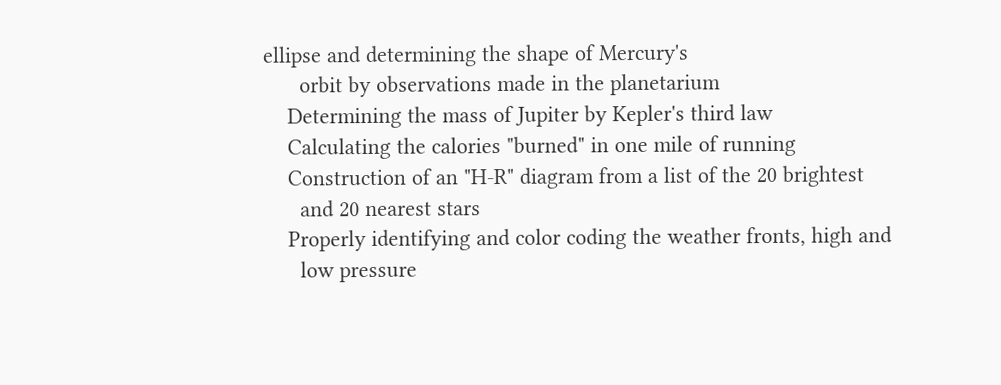ellipse and determining the shape of Mercury's
      orbit by observations made in the planetarium
    Determining the mass of Jupiter by Kepler's third law
    Calculating the calories "burned" in one mile of running
    Construction of an "H-R" diagram from a list of the 20 brightest
      and 20 nearest stars
    Properly identifying and color coding the weather fronts, high and
      low pressure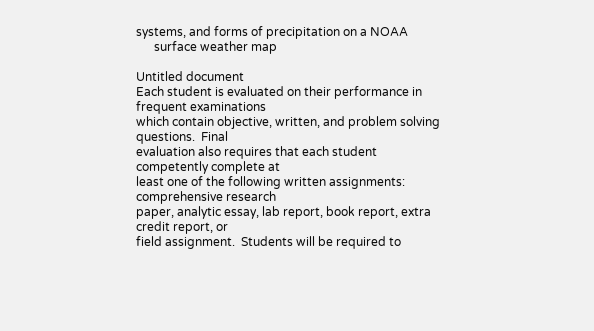systems, and forms of precipitation on a NOAA
      surface weather map

Untitled document
Each student is evaluated on their performance in frequent examinations
which contain objective, written, and problem solving questions.  Final
evaluation also requires that each student competently complete at
least one of the following written assignments:  comprehensive research
paper, analytic essay, lab report, book report, extra credit report, or
field assignment.  Students will be required to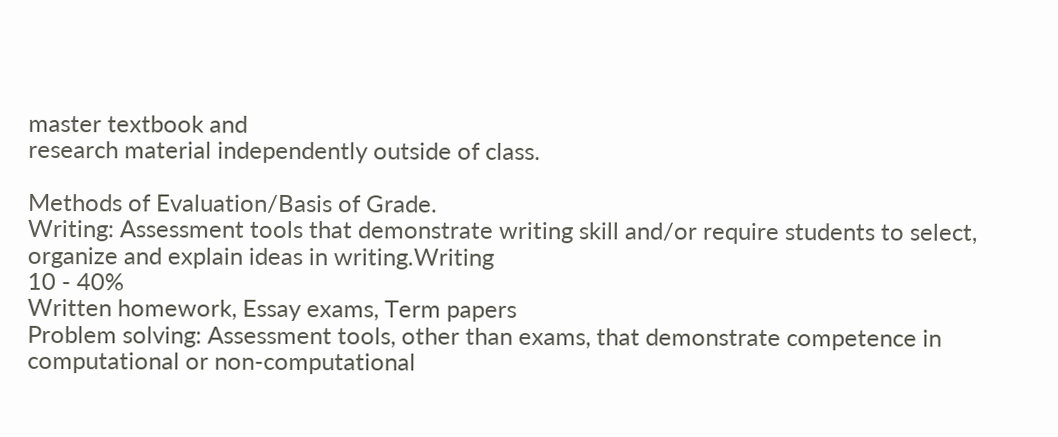master textbook and
research material independently outside of class.

Methods of Evaluation/Basis of Grade.
Writing: Assessment tools that demonstrate writing skill and/or require students to select, organize and explain ideas in writing.Writing
10 - 40%
Written homework, Essay exams, Term papers
Problem solving: Assessment tools, other than exams, that demonstrate competence in computational or non-computational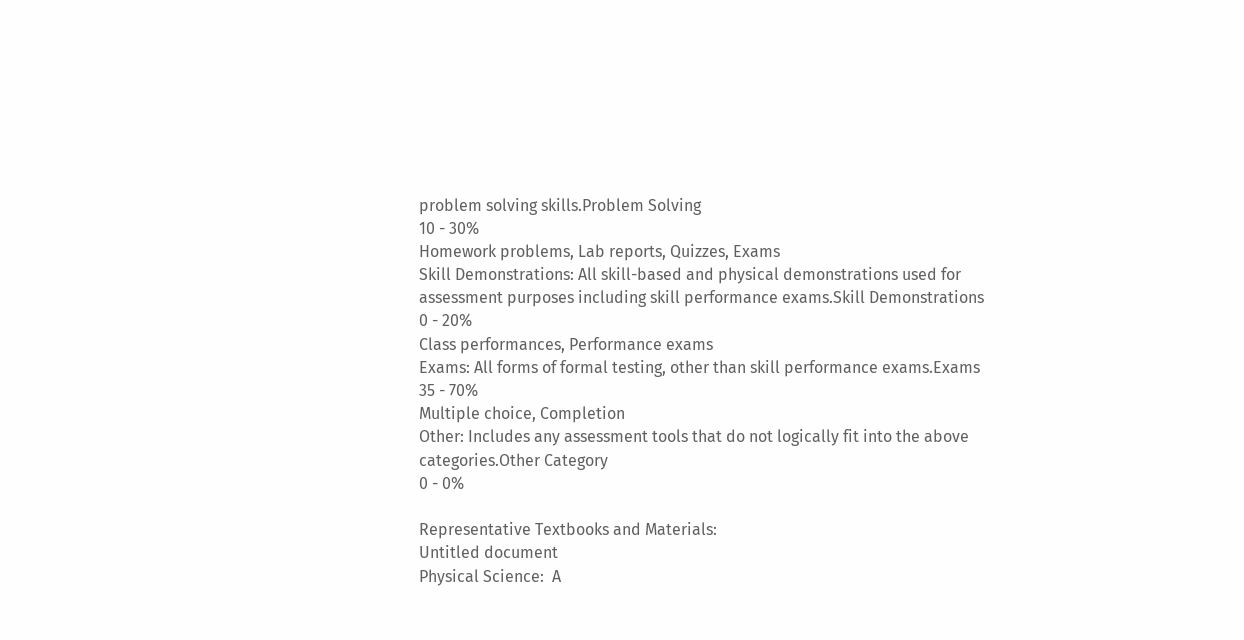problem solving skills.Problem Solving
10 - 30%
Homework problems, Lab reports, Quizzes, Exams
Skill Demonstrations: All skill-based and physical demonstrations used for assessment purposes including skill performance exams.Skill Demonstrations
0 - 20%
Class performances, Performance exams
Exams: All forms of formal testing, other than skill performance exams.Exams
35 - 70%
Multiple choice, Completion
Other: Includes any assessment tools that do not logically fit into the above categories.Other Category
0 - 0%

Representative Textbooks and Materials:
Untitled document
Physical Science:  A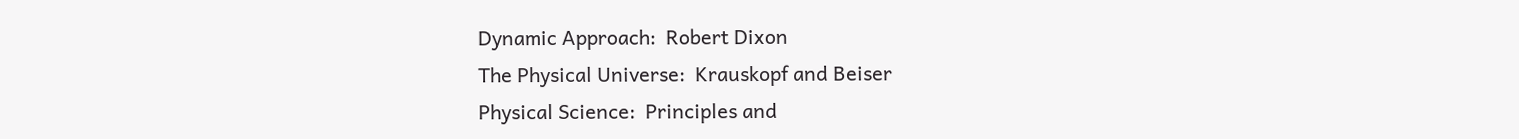Dynamic Approach:  Robert Dixon
The Physical Universe:  Krauskopf and Beiser
Physical Science:  Principles and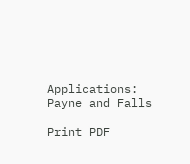Applications:  Payne and Falls

Print PDF